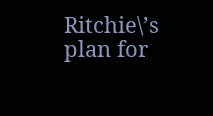Ritchie\’s plan for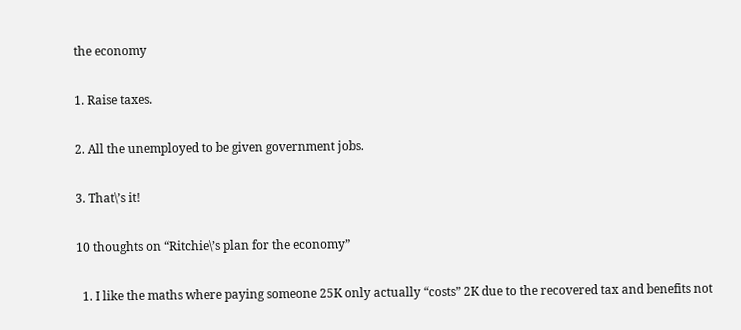the economy

1. Raise taxes.

2. All the unemployed to be given government jobs.

3. That\’s it!

10 thoughts on “Ritchie\’s plan for the economy”

  1. I like the maths where paying someone 25K only actually “costs” 2K due to the recovered tax and benefits not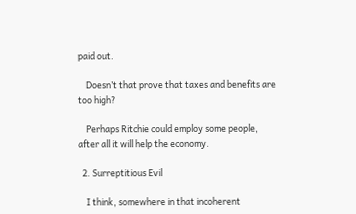paid out.

    Doesn’t that prove that taxes and benefits are too high?

    Perhaps Ritchie could employ some people, after all it will help the economy.

  2. Surreptitious Evil

    I think, somewhere in that incoherent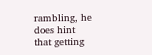rambling, he does hint that getting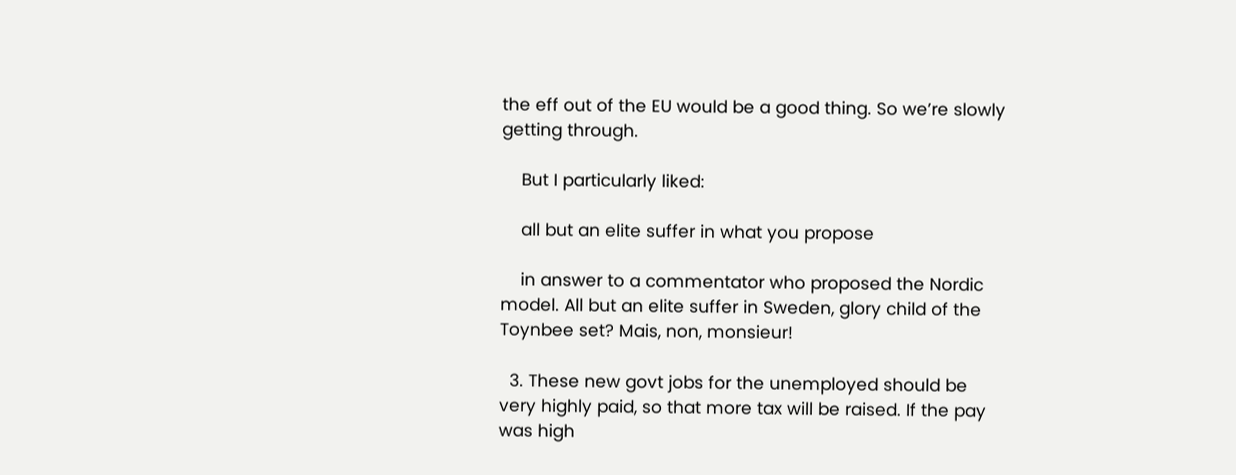the eff out of the EU would be a good thing. So we’re slowly getting through.

    But I particularly liked:

    all but an elite suffer in what you propose

    in answer to a commentator who proposed the Nordic model. All but an elite suffer in Sweden, glory child of the Toynbee set? Mais, non, monsieur!

  3. These new govt jobs for the unemployed should be very highly paid, so that more tax will be raised. If the pay was high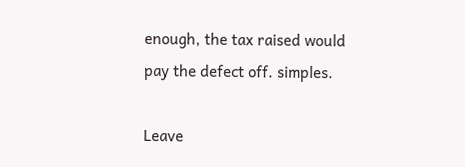enough, the tax raised would pay the defect off. simples.

Leave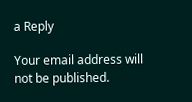a Reply

Your email address will not be published.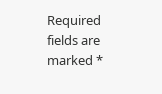Required fields are marked *